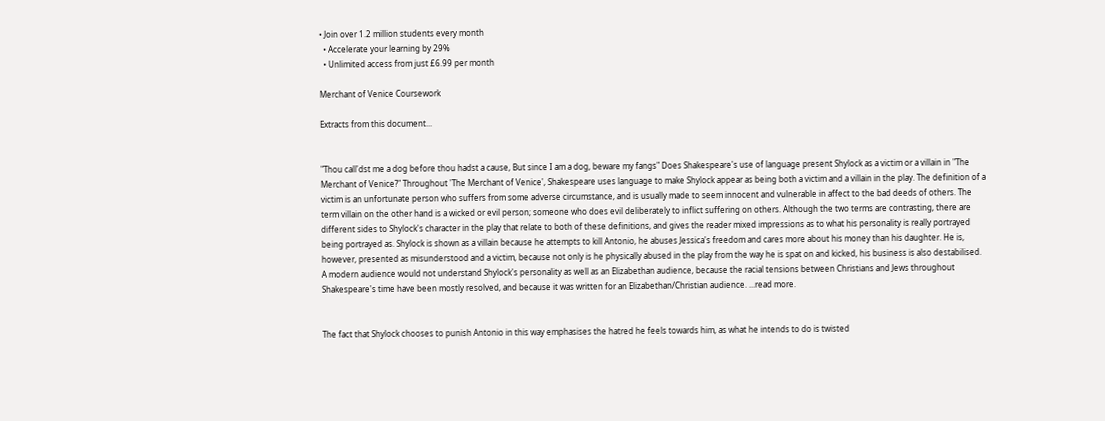• Join over 1.2 million students every month
  • Accelerate your learning by 29%
  • Unlimited access from just £6.99 per month

Merchant of Venice Coursework

Extracts from this document...


"Thou call'dst me a dog before thou hadst a cause, But since I am a dog, beware my fangs" Does Shakespeare's use of language present Shylock as a victim or a villain in "The Merchant of Venice?" Throughout 'The Merchant of Venice', Shakespeare uses language to make Shylock appear as being both a victim and a villain in the play. The definition of a victim is an unfortunate person who suffers from some adverse circumstance, and is usually made to seem innocent and vulnerable in affect to the bad deeds of others. The term villain on the other hand is a wicked or evil person; someone who does evil deliberately to inflict suffering on others. Although the two terms are contrasting, there are different sides to Shylock's character in the play that relate to both of these definitions, and gives the reader mixed impressions as to what his personality is really portrayed being portrayed as. Shylock is shown as a villain because he attempts to kill Antonio, he abuses Jessica's freedom and cares more about his money than his daughter. He is, however, presented as misunderstood and a victim, because not only is he physically abused in the play from the way he is spat on and kicked, his business is also destabilised. A modern audience would not understand Shylock's personality as well as an Elizabethan audience, because the racial tensions between Christians and Jews throughout Shakespeare's time have been mostly resolved, and because it was written for an Elizabethan/Christian audience. ...read more.


The fact that Shylock chooses to punish Antonio in this way emphasises the hatred he feels towards him, as what he intends to do is twisted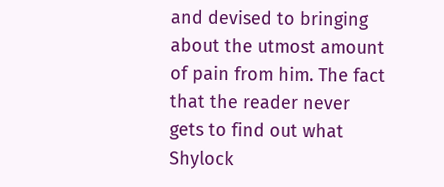and devised to bringing about the utmost amount of pain from him. The fact that the reader never gets to find out what Shylock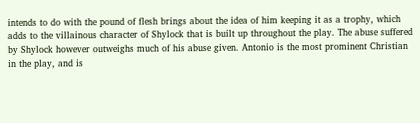intends to do with the pound of flesh brings about the idea of him keeping it as a trophy, which adds to the villainous character of Shylock that is built up throughout the play. The abuse suffered by Shylock however outweighs much of his abuse given. Antonio is the most prominent Christian in the play, and is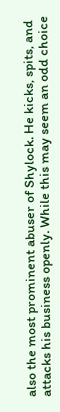also the most prominent abuser of Shylock. He kicks, spits, and attacks his business openly. While this may seem an odd choice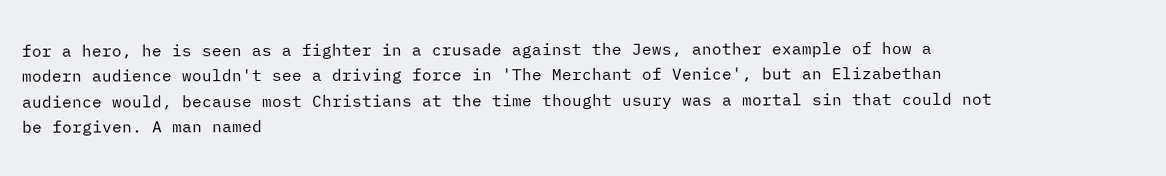for a hero, he is seen as a fighter in a crusade against the Jews, another example of how a modern audience wouldn't see a driving force in 'The Merchant of Venice', but an Elizabethan audience would, because most Christians at the time thought usury was a mortal sin that could not be forgiven. A man named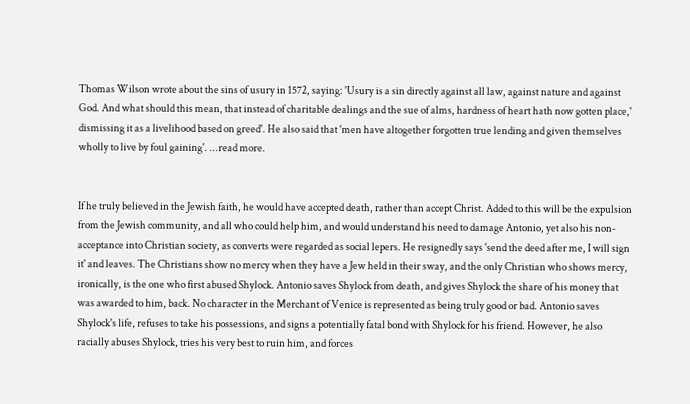Thomas Wilson wrote about the sins of usury in 1572, saying: 'Usury is a sin directly against all law, against nature and against God. And what should this mean, that instead of charitable dealings and the sue of alms, hardness of heart hath now gotten place,' dismissing it as a livelihood based on greed'. He also said that 'men have altogether forgotten true lending and given themselves wholly to live by foul gaining'. ...read more.


If he truly believed in the Jewish faith, he would have accepted death, rather than accept Christ. Added to this will be the expulsion from the Jewish community, and all who could help him, and would understand his need to damage Antonio, yet also his non-acceptance into Christian society, as converts were regarded as social lepers. He resignedly says 'send the deed after me, I will sign it' and leaves. The Christians show no mercy when they have a Jew held in their sway, and the only Christian who shows mercy, ironically, is the one who first abused Shylock. Antonio saves Shylock from death, and gives Shylock the share of his money that was awarded to him, back. No character in the Merchant of Venice is represented as being truly good or bad. Antonio saves Shylock's life, refuses to take his possessions, and signs a potentially fatal bond with Shylock for his friend. However, he also racially abuses Shylock, tries his very best to ruin him, and forces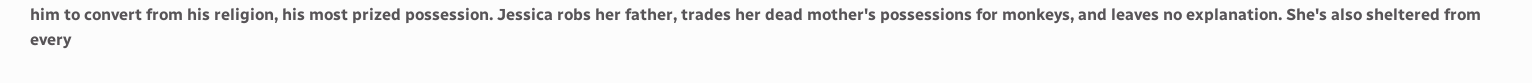him to convert from his religion, his most prized possession. Jessica robs her father, trades her dead mother's possessions for monkeys, and leaves no explanation. She's also sheltered from every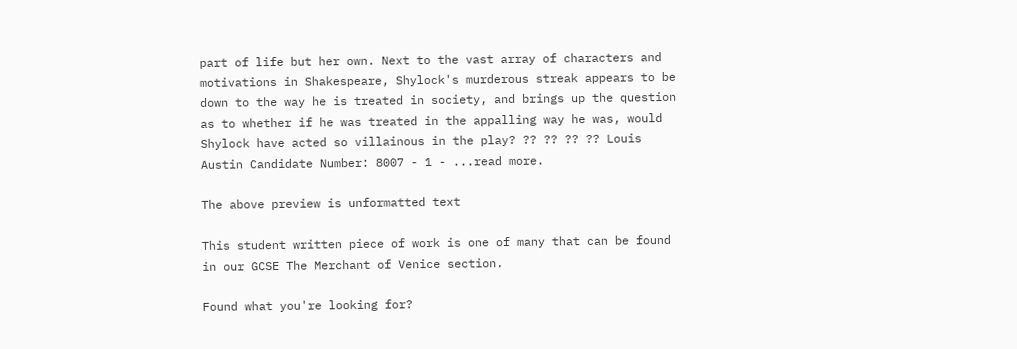part of life but her own. Next to the vast array of characters and motivations in Shakespeare, Shylock's murderous streak appears to be down to the way he is treated in society, and brings up the question as to whether if he was treated in the appalling way he was, would Shylock have acted so villainous in the play? ?? ?? ?? ?? Louis Austin Candidate Number: 8007 - 1 - ...read more.

The above preview is unformatted text

This student written piece of work is one of many that can be found in our GCSE The Merchant of Venice section.

Found what you're looking for?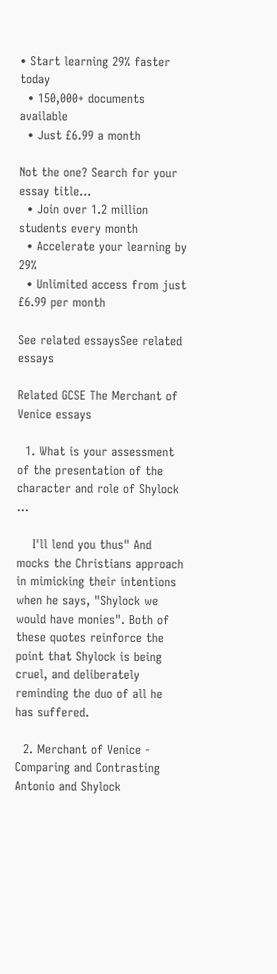• Start learning 29% faster today
  • 150,000+ documents available
  • Just £6.99 a month

Not the one? Search for your essay title...
  • Join over 1.2 million students every month
  • Accelerate your learning by 29%
  • Unlimited access from just £6.99 per month

See related essaysSee related essays

Related GCSE The Merchant of Venice essays

  1. What is your assessment of the presentation of the character and role of Shylock ...

    I'll lend you thus" And mocks the Christians approach in mimicking their intentions when he says, "Shylock we would have monies". Both of these quotes reinforce the point that Shylock is being cruel, and deliberately reminding the duo of all he has suffered.

  2. Merchant of Venice - Comparing and Contrasting Antonio and Shylock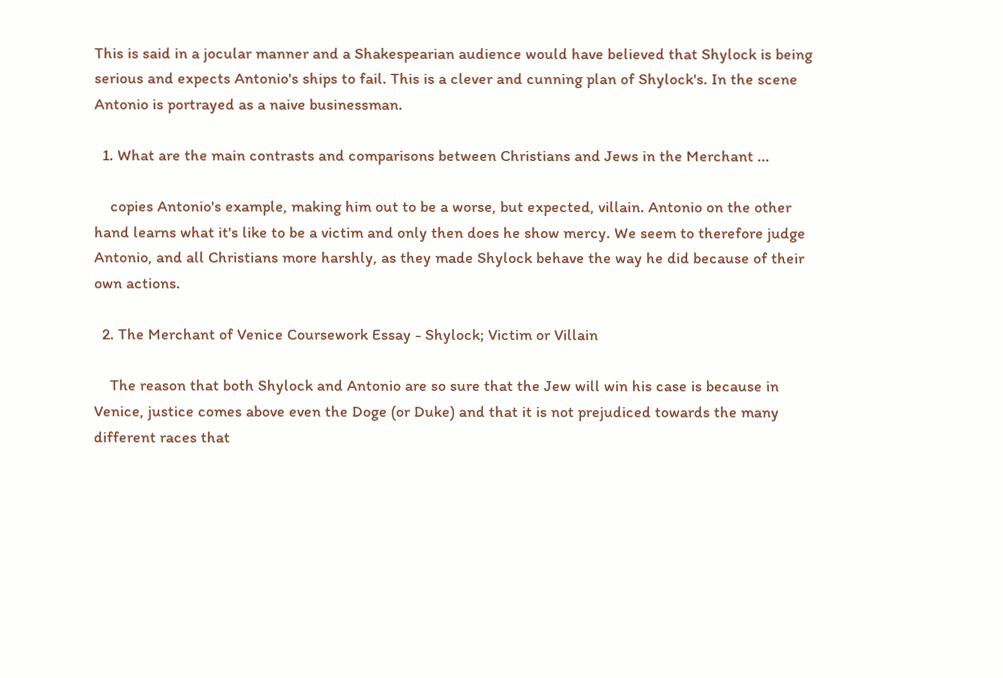This is said in a jocular manner and a Shakespearian audience would have believed that Shylock is being serious and expects Antonio's ships to fail. This is a clever and cunning plan of Shylock's. In the scene Antonio is portrayed as a naive businessman.

  1. What are the main contrasts and comparisons between Christians and Jews in the Merchant ...

    copies Antonio's example, making him out to be a worse, but expected, villain. Antonio on the other hand learns what it's like to be a victim and only then does he show mercy. We seem to therefore judge Antonio, and all Christians more harshly, as they made Shylock behave the way he did because of their own actions.

  2. The Merchant of Venice Coursework Essay - Shylock; Victim or Villain

    The reason that both Shylock and Antonio are so sure that the Jew will win his case is because in Venice, justice comes above even the Doge (or Duke) and that it is not prejudiced towards the many different races that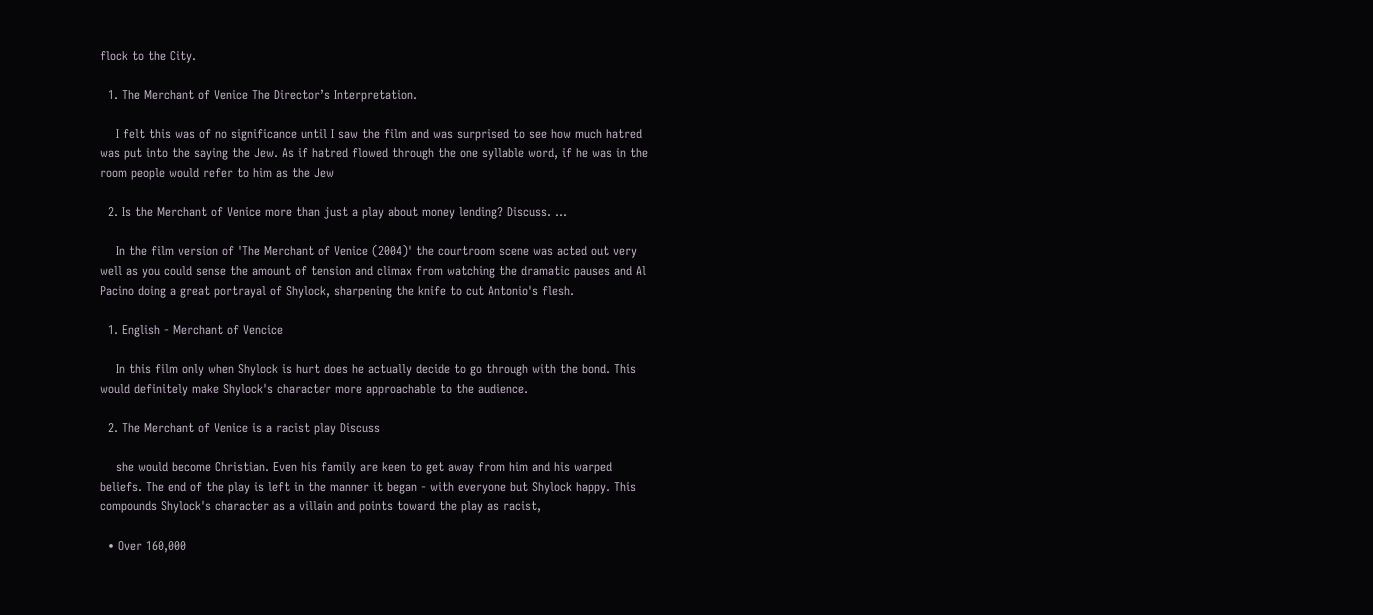flock to the City.

  1. The Merchant of Venice The Director’s Interpretation.

    I felt this was of no significance until I saw the film and was surprised to see how much hatred was put into the saying the Jew. As if hatred flowed through the one syllable word, if he was in the room people would refer to him as the Jew

  2. Is the Merchant of Venice more than just a play about money lending? Discuss. ...

    In the film version of 'The Merchant of Venice (2004)' the courtroom scene was acted out very well as you could sense the amount of tension and climax from watching the dramatic pauses and Al Pacino doing a great portrayal of Shylock, sharpening the knife to cut Antonio's flesh.

  1. English - Merchant of Vencice

    In this film only when Shylock is hurt does he actually decide to go through with the bond. This would definitely make Shylock's character more approachable to the audience.

  2. The Merchant of Venice is a racist play Discuss

    she would become Christian. Even his family are keen to get away from him and his warped beliefs. The end of the play is left in the manner it began - with everyone but Shylock happy. This compounds Shylock's character as a villain and points toward the play as racist,

  • Over 160,000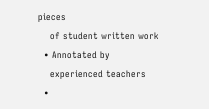pieces
    of student written work
  • Annotated by
    experienced teachers
  •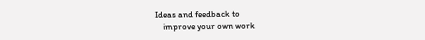Ideas and feedback to
    improve your own work